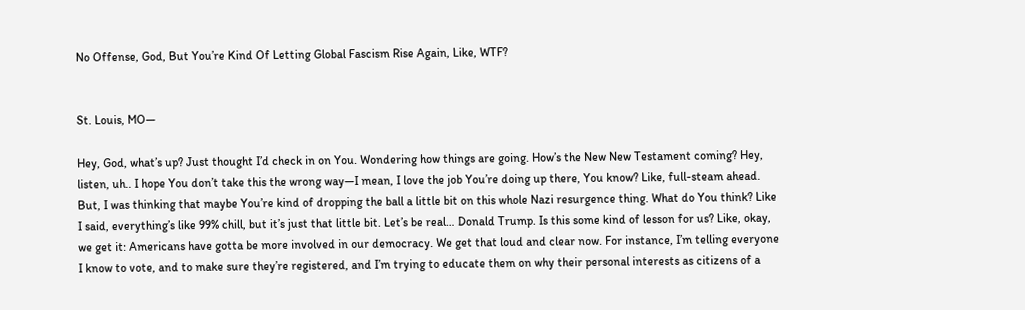No Offense, God, But You’re Kind Of Letting Global Fascism Rise Again, Like, WTF?


St. Louis, MO—

Hey, God, what’s up? Just thought I’d check in on You. Wondering how things are going. How’s the New New Testament coming? Hey, listen, uh.. I hope You don’t take this the wrong way—I mean, I love the job You’re doing up there, You know? Like, full-steam ahead. But, I was thinking that maybe You’re kind of dropping the ball a little bit on this whole Nazi resurgence thing. What do You think? Like I said, everything’s like 99% chill, but it’s just that little bit. Let’s be real… Donald Trump. Is this some kind of lesson for us? Like, okay, we get it: Americans have gotta be more involved in our democracy. We get that loud and clear now. For instance, I’m telling everyone I know to vote, and to make sure they’re registered, and I’m trying to educate them on why their personal interests as citizens of a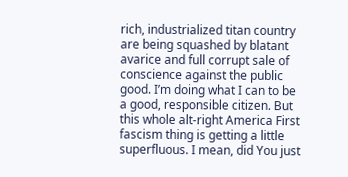rich, industrialized titan country are being squashed by blatant avarice and full corrupt sale of conscience against the public good. I’m doing what I can to be a good, responsible citizen. But this whole alt-right America First fascism thing is getting a little superfluous. I mean, did You just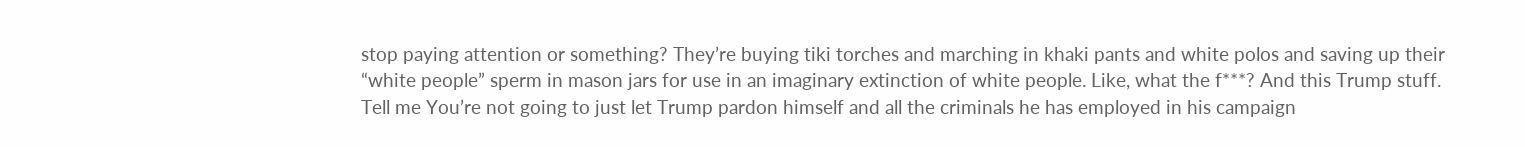stop paying attention or something? They’re buying tiki torches and marching in khaki pants and white polos and saving up their “white people” sperm in mason jars for use in an imaginary extinction of white people. Like, what the f***? And this Trump stuff. Tell me You’re not going to just let Trump pardon himself and all the criminals he has employed in his campaign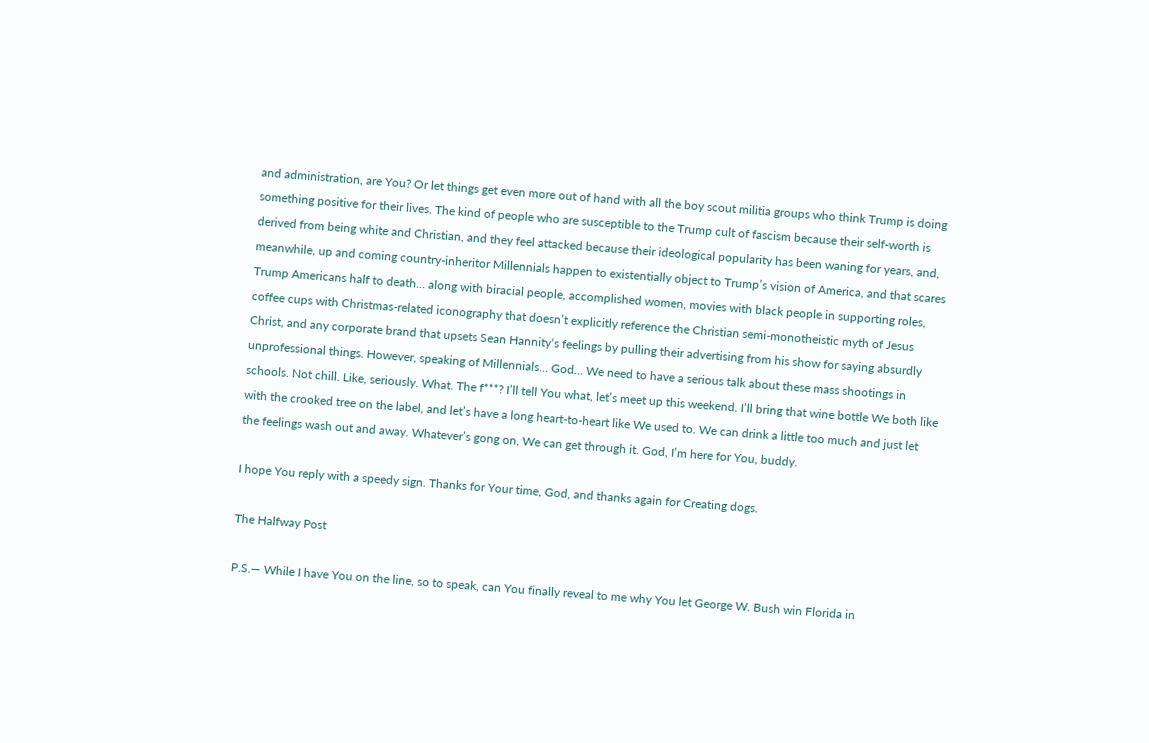and administration, are You? Or let things get even more out of hand with all the boy scout militia groups who think Trump is doing something positive for their lives. The kind of people who are susceptible to the Trump cult of fascism because their self-worth is derived from being white and Christian, and they feel attacked because their ideological popularity has been waning for years, and, meanwhile, up and coming country-inheritor Millennials happen to existentially object to Trump’s vision of America, and that scares Trump Americans half to death… along with biracial people, accomplished women, movies with black people in supporting roles, coffee cups with Christmas-related iconography that doesn’t explicitly reference the Christian semi-monotheistic myth of Jesus Christ, and any corporate brand that upsets Sean Hannity‘s feelings by pulling their advertising from his show for saying absurdly unprofessional things. However, speaking of Millennials… God… We need to have a serious talk about these mass shootings in schools. Not chill. Like, seriously. What. The f***? I’ll tell You what, let’s meet up this weekend. I’ll bring that wine bottle We both like with the crooked tree on the label, and let’s have a long heart-to-heart like We used to. We can drink a little too much and just let the feelings wash out and away. Whatever’s gong on, We can get through it. God, I’m here for You, buddy.

I hope You reply with a speedy sign. Thanks for Your time, God, and thanks again for Creating dogs.

The Halfway Post

P.S.— While I have You on the line, so to speak, can You finally reveal to me why You let George W. Bush win Florida in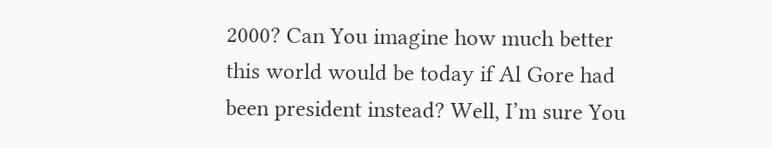2000? Can You imagine how much better this world would be today if Al Gore had been president instead? Well, I’m sure You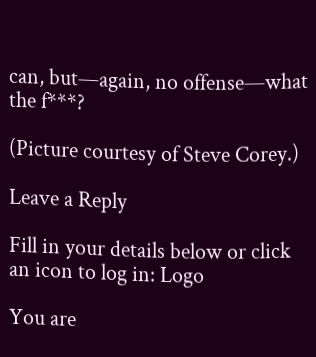can, but—again, no offense—what the f***?

(Picture courtesy of Steve Corey.)

Leave a Reply

Fill in your details below or click an icon to log in: Logo

You are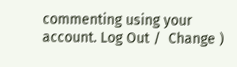commenting using your account. Log Out /  Change )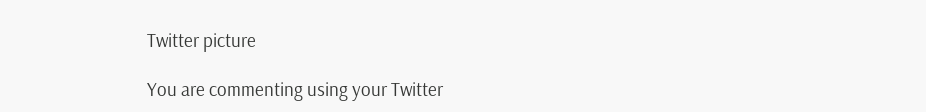Twitter picture

You are commenting using your Twitter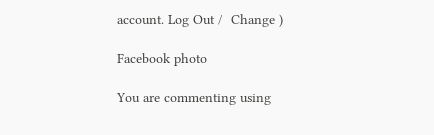account. Log Out /  Change )

Facebook photo

You are commenting using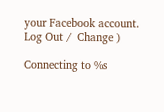your Facebook account. Log Out /  Change )

Connecting to %s